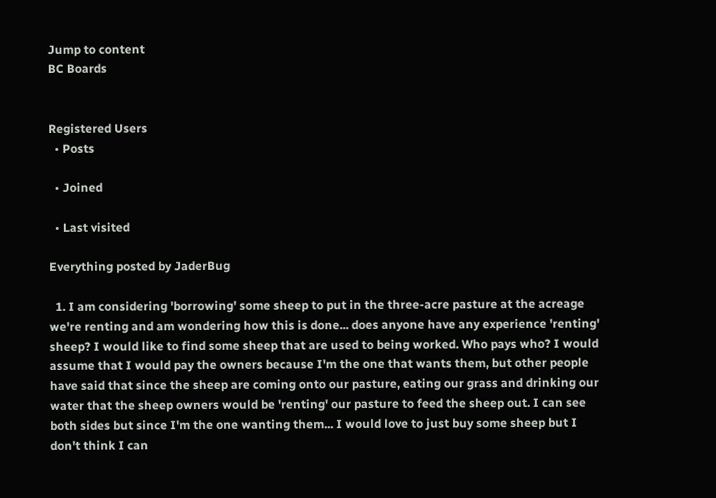Jump to content
BC Boards


Registered Users
  • Posts

  • Joined

  • Last visited

Everything posted by JaderBug

  1. I am considering 'borrowing' some sheep to put in the three-acre pasture at the acreage we're renting and am wondering how this is done... does anyone have any experience 'renting' sheep? I would like to find some sheep that are used to being worked. Who pays who? I would assume that I would pay the owners because I'm the one that wants them, but other people have said that since the sheep are coming onto our pasture, eating our grass and drinking our water that the sheep owners would be 'renting' our pasture to feed the sheep out. I can see both sides but since I'm the one wanting them... I would love to just buy some sheep but I don't think I can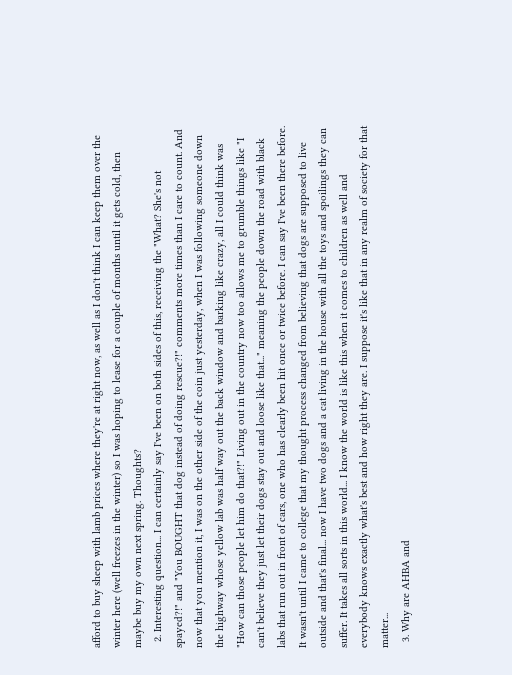afford to buy sheep with lamb prices where they're at right now, as well as I don't think I can keep them over the winter here (well freezes in the winter) so I was hoping to lease for a couple of months until it gets cold, then maybe buy my own next spring. Thoughts?
  2. Interesting question... I can certainly say I've been on both sides of this, receiving the "What? She's not spayed?!" and "You BOUGHT that dog instead of doing rescue?!" comments more times than I care to count. And now that you mention it, I was on the other side of the coin just yesterday, when I was following someone down the highway whose yellow lab was half way out the back window and barking like crazy, all I could think was "How can those people let him do that?!" Living out in the country now too allows me to grumble things like "I can't believe they just let their dogs stay out and loose like that..." meaning the people down the road with black labs that run out in front of cars, one who has clearly been hit once or twice before. I can say I've been there before. It wasn't until I came to college that my thought process changed from believing that dogs are supposed to live outside and that's final... now I have two dogs and a cat living in the house with all the toys and spoilings they can suffer. It takes all sorts in this world... I know the world is like this when it comes to children as well and everybody knows exactly what's best and how right they are. I suppose it's like that in any realm of society for that matter...
  3. Why are AHBA and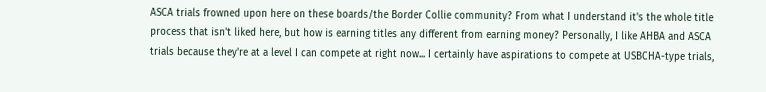ASCA trials frowned upon here on these boards/the Border Collie community? From what I understand it's the whole title process that isn't liked here, but how is earning titles any different from earning money? Personally, I like AHBA and ASCA trials because they're at a level I can compete at right now... I certainly have aspirations to compete at USBCHA-type trials,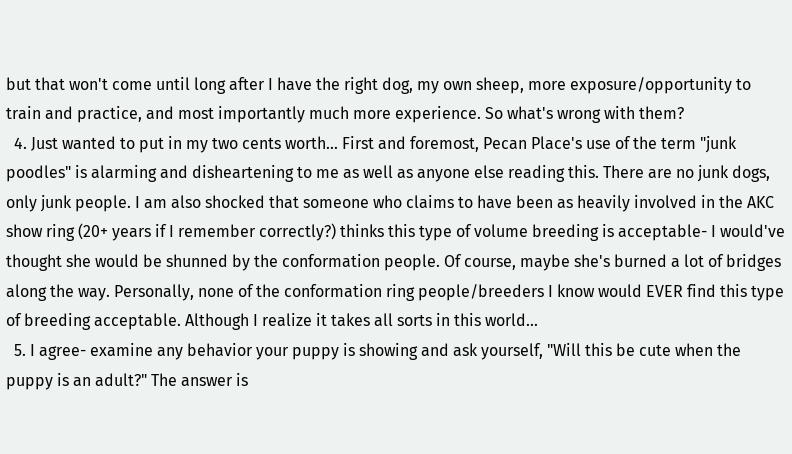but that won't come until long after I have the right dog, my own sheep, more exposure/opportunity to train and practice, and most importantly much more experience. So what's wrong with them?
  4. Just wanted to put in my two cents worth... First and foremost, Pecan Place's use of the term "junk poodles" is alarming and disheartening to me as well as anyone else reading this. There are no junk dogs, only junk people. I am also shocked that someone who claims to have been as heavily involved in the AKC show ring (20+ years if I remember correctly?) thinks this type of volume breeding is acceptable- I would've thought she would be shunned by the conformation people. Of course, maybe she's burned a lot of bridges along the way. Personally, none of the conformation ring people/breeders I know would EVER find this type of breeding acceptable. Although I realize it takes all sorts in this world...
  5. I agree- examine any behavior your puppy is showing and ask yourself, "Will this be cute when the puppy is an adult?" The answer is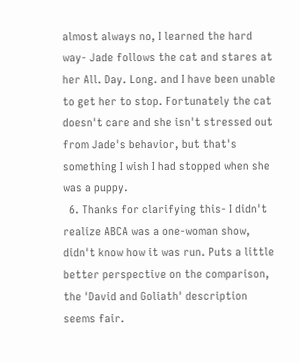almost always no, I learned the hard way- Jade follows the cat and stares at her All. Day. Long. and I have been unable to get her to stop. Fortunately the cat doesn't care and she isn't stressed out from Jade's behavior, but that's something I wish I had stopped when she was a puppy.
  6. Thanks for clarifying this- I didn't realize ABCA was a one-woman show, didn't know how it was run. Puts a little better perspective on the comparison, the 'David and Goliath' description seems fair.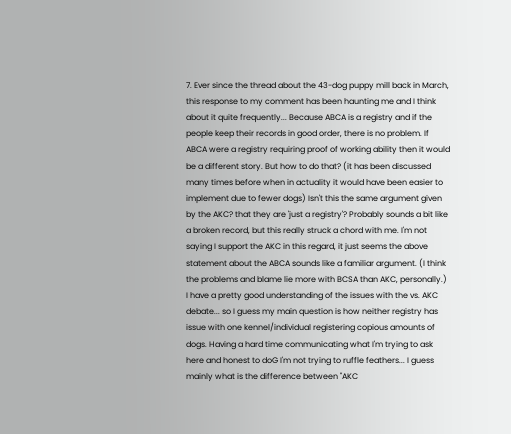7. Ever since the thread about the 43-dog puppy mill back in March, this response to my comment has been haunting me and I think about it quite frequently... Because ABCA is a registry and if the people keep their records in good order, there is no problem. If ABCA were a registry requiring proof of working ability then it would be a different story. But how to do that? (it has been discussed many times before when in actuality it would have been easier to implement due to fewer dogs) Isn't this the same argument given by the AKC? that they are 'just a registry'? Probably sounds a bit like a broken record, but this really struck a chord with me. I'm not saying I support the AKC in this regard, it just seems the above statement about the ABCA sounds like a familiar argument. (I think the problems and blame lie more with BCSA than AKC, personally.) I have a pretty good understanding of the issues with the vs. AKC debate... so I guess my main question is how neither registry has issue with one kennel/individual registering copious amounts of dogs. Having a hard time communicating what I'm trying to ask here and honest to doG I'm not trying to ruffle feathers... I guess mainly what is the difference between "AKC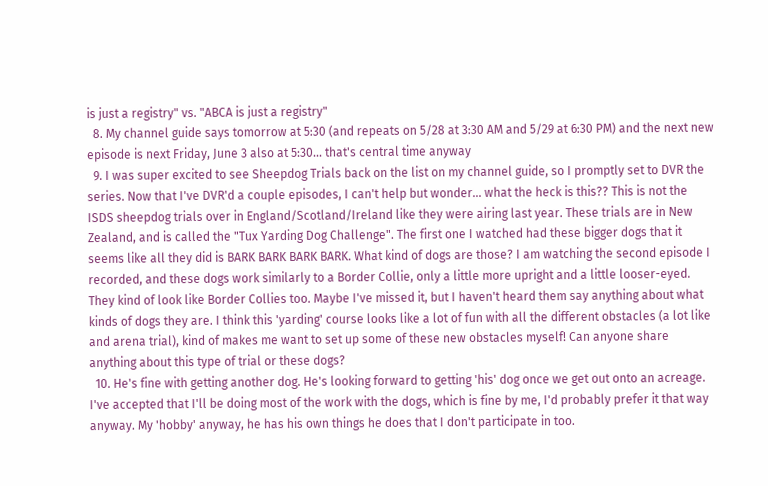is just a registry" vs. "ABCA is just a registry"
  8. My channel guide says tomorrow at 5:30 (and repeats on 5/28 at 3:30 AM and 5/29 at 6:30 PM) and the next new episode is next Friday, June 3 also at 5:30... that's central time anyway
  9. I was super excited to see Sheepdog Trials back on the list on my channel guide, so I promptly set to DVR the series. Now that I've DVR'd a couple episodes, I can't help but wonder... what the heck is this?? This is not the ISDS sheepdog trials over in England/Scotland/Ireland like they were airing last year. These trials are in New Zealand, and is called the "Tux Yarding Dog Challenge". The first one I watched had these bigger dogs that it seems like all they did is BARK BARK BARK BARK. What kind of dogs are those? I am watching the second episode I recorded, and these dogs work similarly to a Border Collie, only a little more upright and a little looser-eyed. They kind of look like Border Collies too. Maybe I've missed it, but I haven't heard them say anything about what kinds of dogs they are. I think this 'yarding' course looks like a lot of fun with all the different obstacles (a lot like and arena trial), kind of makes me want to set up some of these new obstacles myself! Can anyone share anything about this type of trial or these dogs?
  10. He's fine with getting another dog. He's looking forward to getting 'his' dog once we get out onto an acreage. I've accepted that I'll be doing most of the work with the dogs, which is fine by me, I'd probably prefer it that way anyway. My 'hobby' anyway, he has his own things he does that I don't participate in too.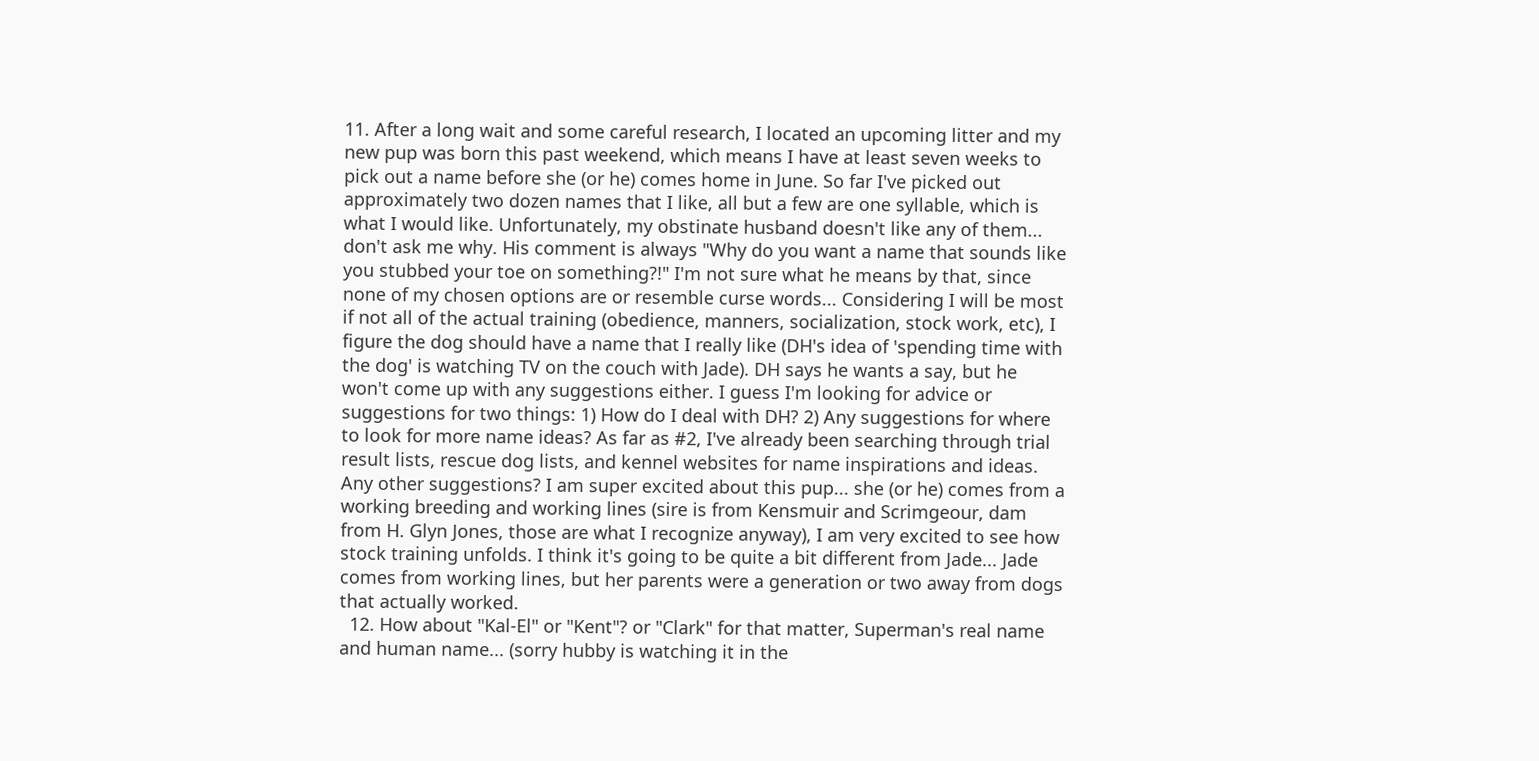11. After a long wait and some careful research, I located an upcoming litter and my new pup was born this past weekend, which means I have at least seven weeks to pick out a name before she (or he) comes home in June. So far I've picked out approximately two dozen names that I like, all but a few are one syllable, which is what I would like. Unfortunately, my obstinate husband doesn't like any of them... don't ask me why. His comment is always "Why do you want a name that sounds like you stubbed your toe on something?!" I'm not sure what he means by that, since none of my chosen options are or resemble curse words... Considering I will be most if not all of the actual training (obedience, manners, socialization, stock work, etc), I figure the dog should have a name that I really like (DH's idea of 'spending time with the dog' is watching TV on the couch with Jade). DH says he wants a say, but he won't come up with any suggestions either. I guess I'm looking for advice or suggestions for two things: 1) How do I deal with DH? 2) Any suggestions for where to look for more name ideas? As far as #2, I've already been searching through trial result lists, rescue dog lists, and kennel websites for name inspirations and ideas. Any other suggestions? I am super excited about this pup... she (or he) comes from a working breeding and working lines (sire is from Kensmuir and Scrimgeour, dam from H. Glyn Jones, those are what I recognize anyway), I am very excited to see how stock training unfolds. I think it's going to be quite a bit different from Jade... Jade comes from working lines, but her parents were a generation or two away from dogs that actually worked.
  12. How about "Kal-El" or "Kent"? or "Clark" for that matter, Superman's real name and human name... (sorry hubby is watching it in the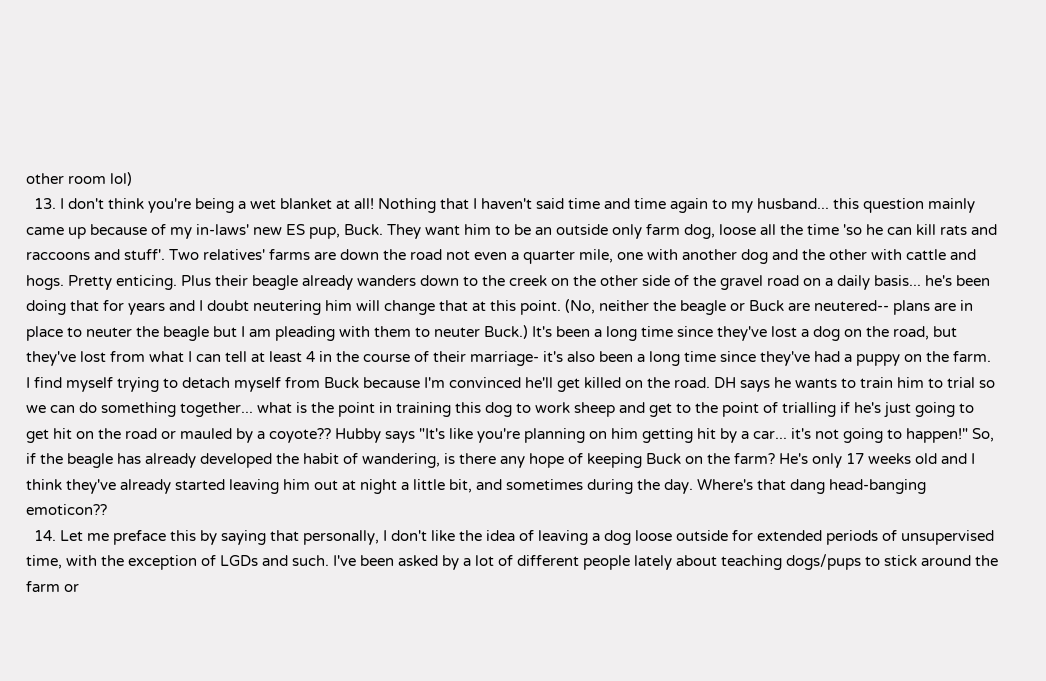other room lol)
  13. I don't think you're being a wet blanket at all! Nothing that I haven't said time and time again to my husband... this question mainly came up because of my in-laws' new ES pup, Buck. They want him to be an outside only farm dog, loose all the time 'so he can kill rats and raccoons and stuff'. Two relatives' farms are down the road not even a quarter mile, one with another dog and the other with cattle and hogs. Pretty enticing. Plus their beagle already wanders down to the creek on the other side of the gravel road on a daily basis... he's been doing that for years and I doubt neutering him will change that at this point. (No, neither the beagle or Buck are neutered-- plans are in place to neuter the beagle but I am pleading with them to neuter Buck.) It's been a long time since they've lost a dog on the road, but they've lost from what I can tell at least 4 in the course of their marriage- it's also been a long time since they've had a puppy on the farm. I find myself trying to detach myself from Buck because I'm convinced he'll get killed on the road. DH says he wants to train him to trial so we can do something together... what is the point in training this dog to work sheep and get to the point of trialling if he's just going to get hit on the road or mauled by a coyote?? Hubby says "It's like you're planning on him getting hit by a car... it's not going to happen!" So, if the beagle has already developed the habit of wandering, is there any hope of keeping Buck on the farm? He's only 17 weeks old and I think they've already started leaving him out at night a little bit, and sometimes during the day. Where's that dang head-banging emoticon??
  14. Let me preface this by saying that personally, I don't like the idea of leaving a dog loose outside for extended periods of unsupervised time, with the exception of LGDs and such. I've been asked by a lot of different people lately about teaching dogs/pups to stick around the farm or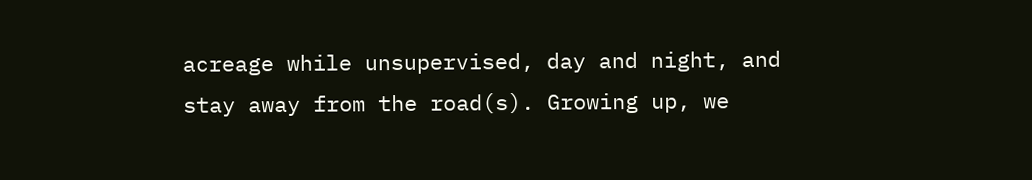acreage while unsupervised, day and night, and stay away from the road(s). Growing up, we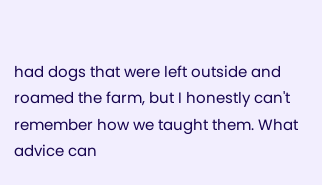had dogs that were left outside and roamed the farm, but I honestly can't remember how we taught them. What advice can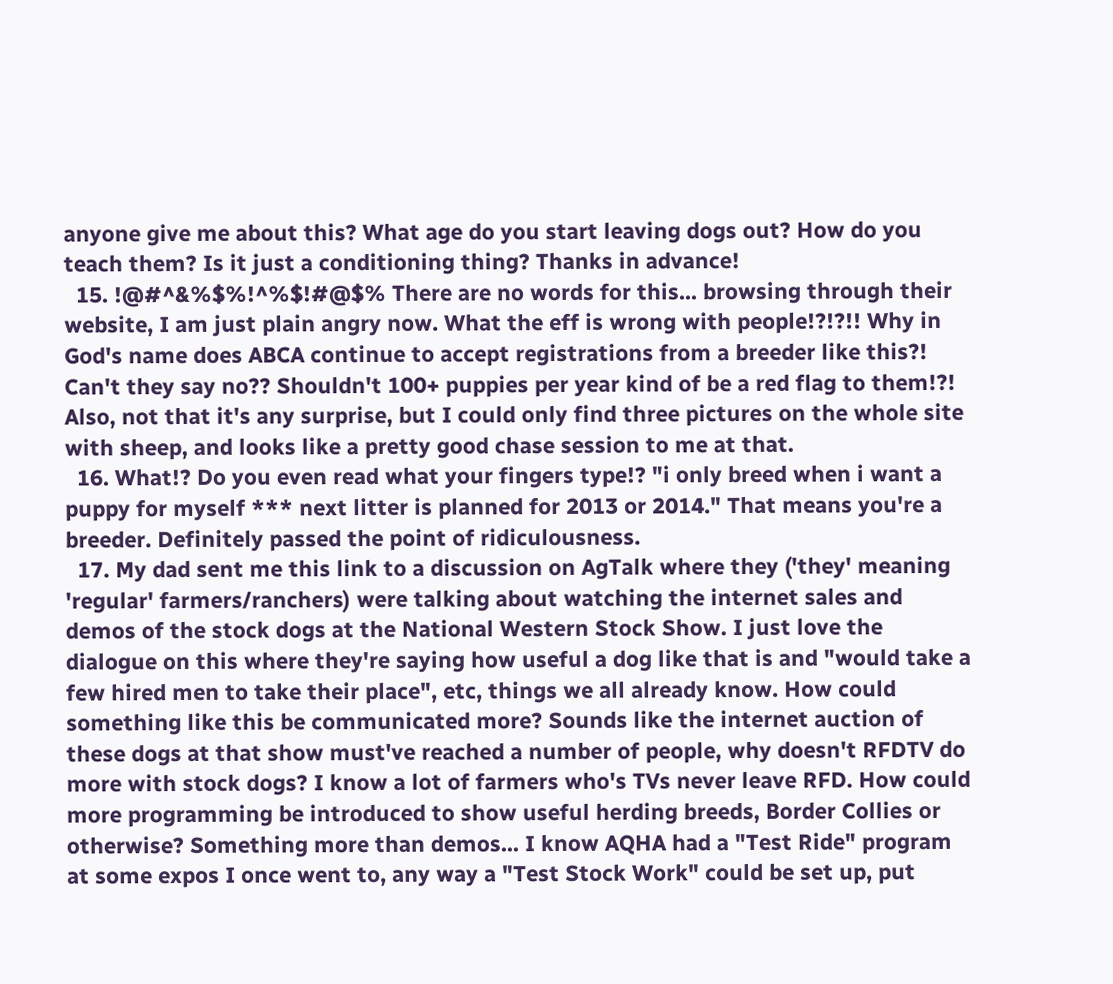anyone give me about this? What age do you start leaving dogs out? How do you teach them? Is it just a conditioning thing? Thanks in advance!
  15. !@#^&%$%!^%$!#@$% There are no words for this... browsing through their website, I am just plain angry now. What the eff is wrong with people!?!?!! Why in God's name does ABCA continue to accept registrations from a breeder like this?! Can't they say no?? Shouldn't 100+ puppies per year kind of be a red flag to them!?! Also, not that it's any surprise, but I could only find three pictures on the whole site with sheep, and looks like a pretty good chase session to me at that.
  16. What!? Do you even read what your fingers type!? "i only breed when i want a puppy for myself *** next litter is planned for 2013 or 2014." That means you're a breeder. Definitely passed the point of ridiculousness.
  17. My dad sent me this link to a discussion on AgTalk where they ('they' meaning 'regular' farmers/ranchers) were talking about watching the internet sales and demos of the stock dogs at the National Western Stock Show. I just love the dialogue on this where they're saying how useful a dog like that is and "would take a few hired men to take their place", etc, things we all already know. How could something like this be communicated more? Sounds like the internet auction of these dogs at that show must've reached a number of people, why doesn't RFDTV do more with stock dogs? I know a lot of farmers who's TVs never leave RFD. How could more programming be introduced to show useful herding breeds, Border Collies or otherwise? Something more than demos... I know AQHA had a "Test Ride" program at some expos I once went to, any way a "Test Stock Work" could be set up, put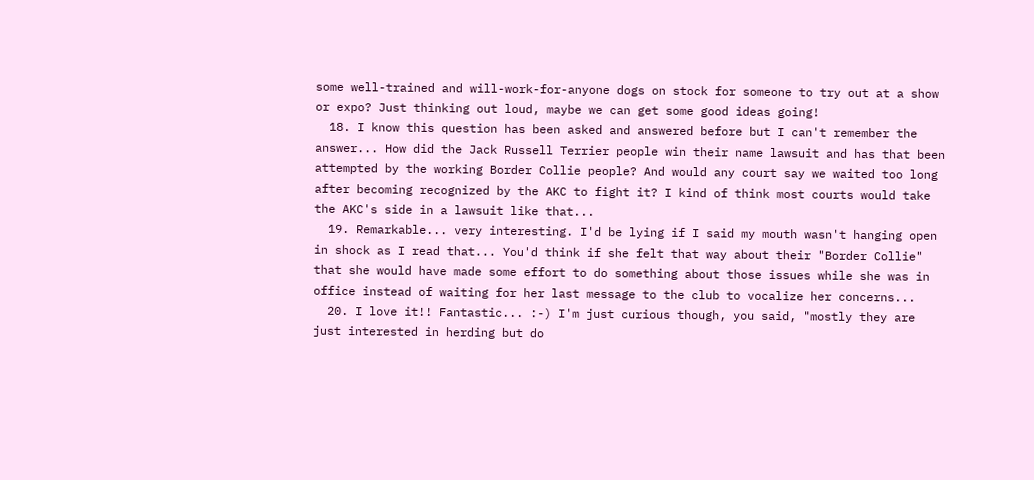some well-trained and will-work-for-anyone dogs on stock for someone to try out at a show or expo? Just thinking out loud, maybe we can get some good ideas going!
  18. I know this question has been asked and answered before but I can't remember the answer... How did the Jack Russell Terrier people win their name lawsuit and has that been attempted by the working Border Collie people? And would any court say we waited too long after becoming recognized by the AKC to fight it? I kind of think most courts would take the AKC's side in a lawsuit like that...
  19. Remarkable... very interesting. I'd be lying if I said my mouth wasn't hanging open in shock as I read that... You'd think if she felt that way about their "Border Collie" that she would have made some effort to do something about those issues while she was in office instead of waiting for her last message to the club to vocalize her concerns...
  20. I love it!! Fantastic... :-) I'm just curious though, you said, "mostly they are just interested in herding but do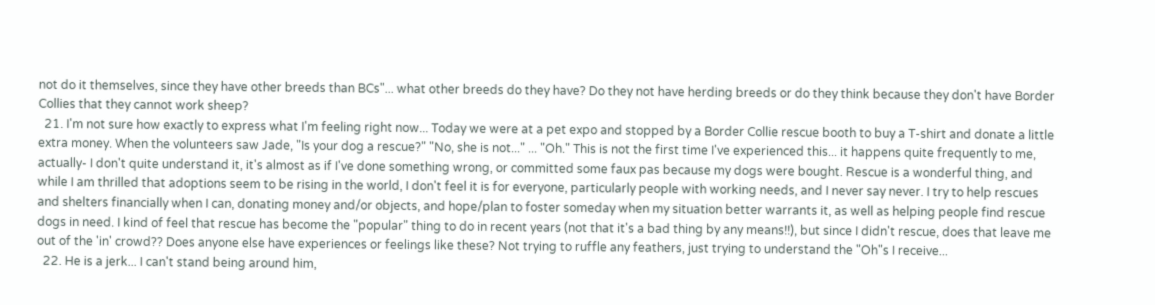not do it themselves, since they have other breeds than BCs"... what other breeds do they have? Do they not have herding breeds or do they think because they don't have Border Collies that they cannot work sheep?
  21. I'm not sure how exactly to express what I'm feeling right now... Today we were at a pet expo and stopped by a Border Collie rescue booth to buy a T-shirt and donate a little extra money. When the volunteers saw Jade, "Is your dog a rescue?" "No, she is not..." ... "Oh." This is not the first time I've experienced this... it happens quite frequently to me, actually- I don't quite understand it, it's almost as if I've done something wrong, or committed some faux pas because my dogs were bought. Rescue is a wonderful thing, and while I am thrilled that adoptions seem to be rising in the world, I don't feel it is for everyone, particularly people with working needs, and I never say never. I try to help rescues and shelters financially when I can, donating money and/or objects, and hope/plan to foster someday when my situation better warrants it, as well as helping people find rescue dogs in need. I kind of feel that rescue has become the "popular" thing to do in recent years (not that it's a bad thing by any means!!), but since I didn't rescue, does that leave me out of the 'in' crowd?? Does anyone else have experiences or feelings like these? Not trying to ruffle any feathers, just trying to understand the "Oh"s I receive...
  22. He is a jerk... I can't stand being around him,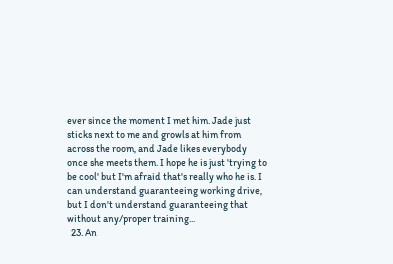ever since the moment I met him. Jade just sticks next to me and growls at him from across the room, and Jade likes everybody once she meets them. I hope he is just 'trying to be cool' but I'm afraid that's really who he is. I can understand guaranteeing working drive, but I don't understand guaranteeing that without any/proper training...
  23. An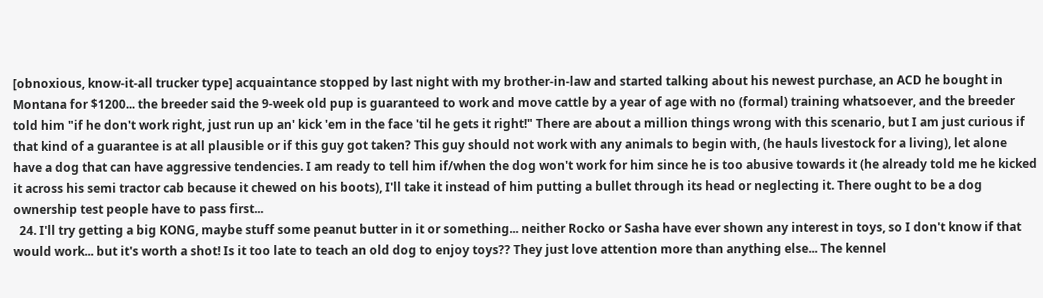[obnoxious, know-it-all trucker type] acquaintance stopped by last night with my brother-in-law and started talking about his newest purchase, an ACD he bought in Montana for $1200... the breeder said the 9-week old pup is guaranteed to work and move cattle by a year of age with no (formal) training whatsoever, and the breeder told him "if he don't work right, just run up an' kick 'em in the face 'til he gets it right!" There are about a million things wrong with this scenario, but I am just curious if that kind of a guarantee is at all plausible or if this guy got taken? This guy should not work with any animals to begin with, (he hauls livestock for a living), let alone have a dog that can have aggressive tendencies. I am ready to tell him if/when the dog won't work for him since he is too abusive towards it (he already told me he kicked it across his semi tractor cab because it chewed on his boots), I'll take it instead of him putting a bullet through its head or neglecting it. There ought to be a dog ownership test people have to pass first...
  24. I'll try getting a big KONG, maybe stuff some peanut butter in it or something... neither Rocko or Sasha have ever shown any interest in toys, so I don't know if that would work... but it's worth a shot! Is it too late to teach an old dog to enjoy toys?? They just love attention more than anything else... The kennel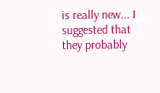is really new... I suggested that they probably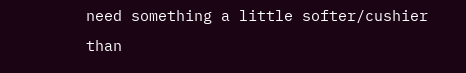need something a little softer/cushier than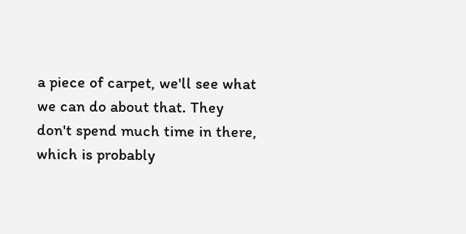a piece of carpet, we'll see what we can do about that. They don't spend much time in there, which is probably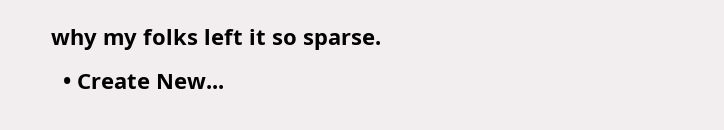why my folks left it so sparse.
  • Create New...